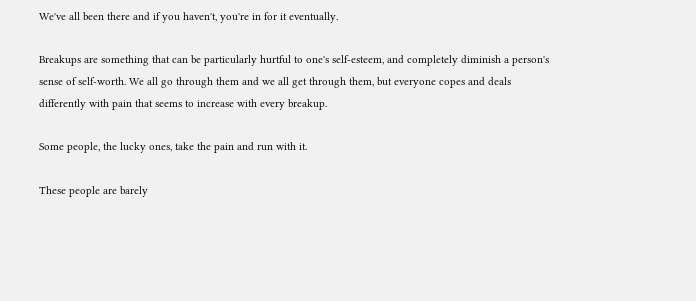We've all been there and if you haven't, you're in for it eventually.

Breakups are something that can be particularly hurtful to one's self-esteem, and completely diminish a person's sense of self-worth. We all go through them and we all get through them, but everyone copes and deals differently with pain that seems to increase with every breakup.

Some people, the lucky ones, take the pain and run with it.

These people are barely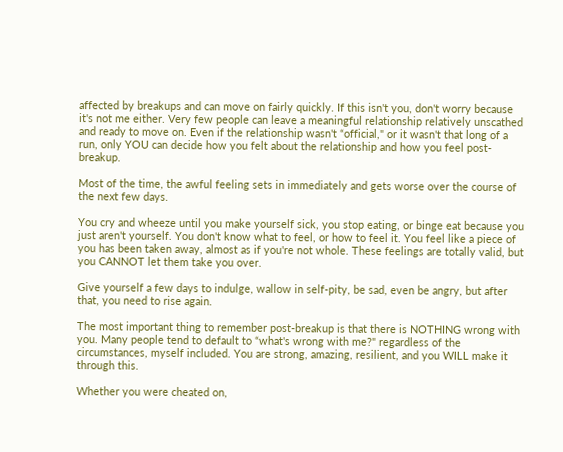affected by breakups and can move on fairly quickly. If this isn't you, don't worry because it's not me either. Very few people can leave a meaningful relationship relatively unscathed and ready to move on. Even if the relationship wasn't “official," or it wasn't that long of a run, only YOU can decide how you felt about the relationship and how you feel post-breakup.

Most of the time, the awful feeling sets in immediately and gets worse over the course of the next few days.

You cry and wheeze until you make yourself sick, you stop eating, or binge eat because you just aren't yourself. You don't know what to feel, or how to feel it. You feel like a piece of you has been taken away, almost as if you're not whole. These feelings are totally valid, but you CANNOT let them take you over.

Give yourself a few days to indulge, wallow in self-pity, be sad, even be angry, but after that, you need to rise again.

The most important thing to remember post-breakup is that there is NOTHING wrong with you. Many people tend to default to “what's wrong with me?" regardless of the circumstances, myself included. You are strong, amazing, resilient, and you WILL make it through this.

Whether you were cheated on,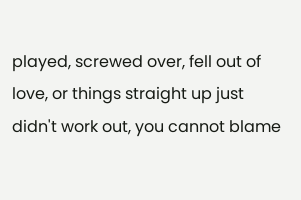played, screwed over, fell out of love, or things straight up just didn't work out, you cannot blame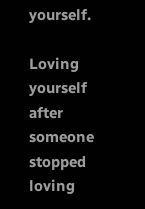yourself.

Loving yourself after someone stopped loving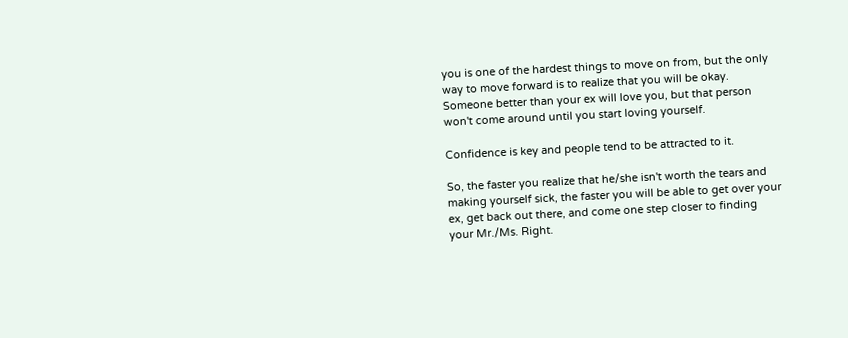you is one of the hardest things to move on from, but the only way to move forward is to realize that you will be okay. Someone better than your ex will love you, but that person won't come around until you start loving yourself.

Confidence is key and people tend to be attracted to it.

So, the faster you realize that he/she isn't worth the tears and making yourself sick, the faster you will be able to get over your ex, get back out there, and come one step closer to finding your Mr./Ms. Right.